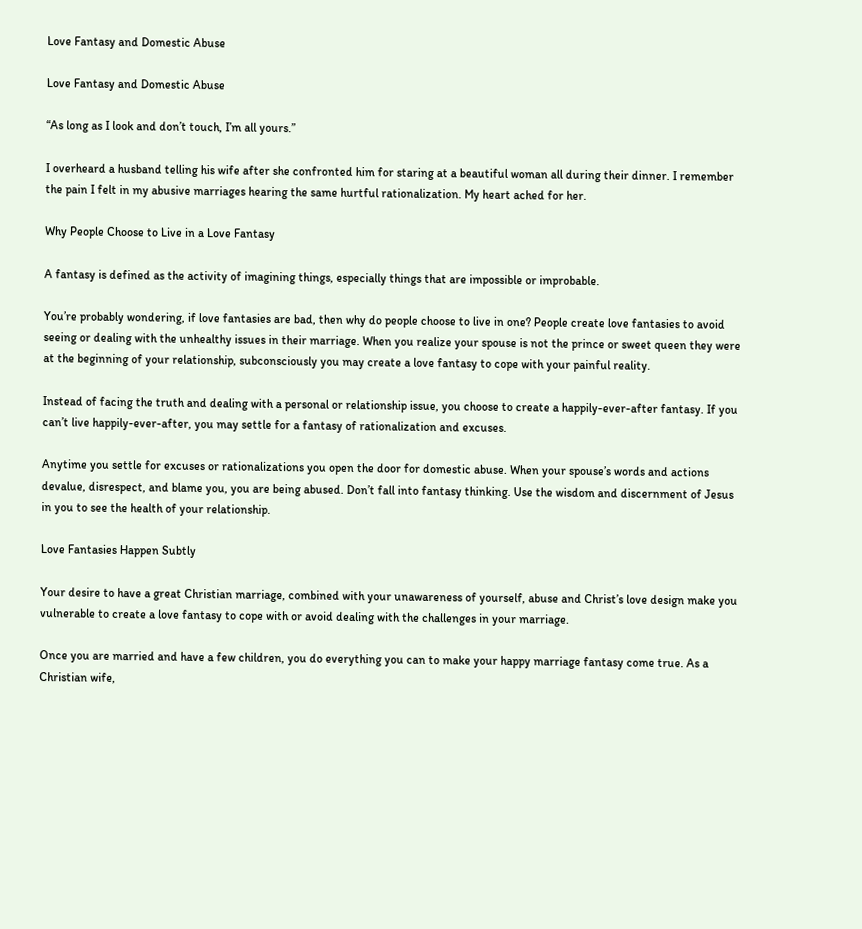Love Fantasy and Domestic Abuse

Love Fantasy and Domestic Abuse

“As long as I look and don’t touch, I’m all yours.”

I overheard a husband telling his wife after she confronted him for staring at a beautiful woman all during their dinner. I remember the pain I felt in my abusive marriages hearing the same hurtful rationalization. My heart ached for her.

Why People Choose to Live in a Love Fantasy

A fantasy is defined as the activity of imagining things, especially things that are impossible or improbable.

You’re probably wondering, if love fantasies are bad, then why do people choose to live in one? People create love fantasies to avoid seeing or dealing with the unhealthy issues in their marriage. When you realize your spouse is not the prince or sweet queen they were at the beginning of your relationship, subconsciously you may create a love fantasy to cope with your painful reality.

Instead of facing the truth and dealing with a personal or relationship issue, you choose to create a happily-ever-after fantasy. If you can’t live happily-ever-after, you may settle for a fantasy of rationalization and excuses.

Anytime you settle for excuses or rationalizations you open the door for domestic abuse. When your spouse’s words and actions devalue, disrespect, and blame you, you are being abused. Don’t fall into fantasy thinking. Use the wisdom and discernment of Jesus in you to see the health of your relationship.

Love Fantasies Happen Subtly

Your desire to have a great Christian marriage, combined with your unawareness of yourself, abuse and Christ’s love design make you vulnerable to create a love fantasy to cope with or avoid dealing with the challenges in your marriage.

Once you are married and have a few children, you do everything you can to make your happy marriage fantasy come true. As a Christian wife,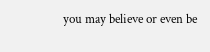you may believe or even be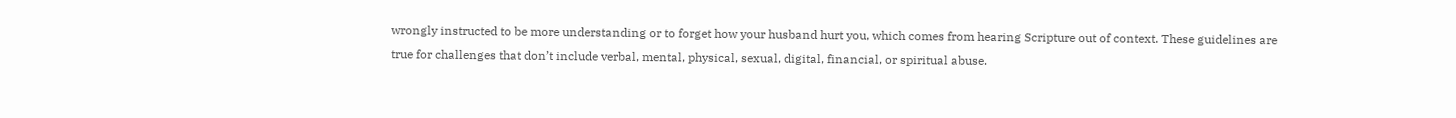wrongly instructed to be more understanding or to forget how your husband hurt you, which comes from hearing Scripture out of context. These guidelines are true for challenges that don’t include verbal, mental, physical, sexual, digital, financial, or spiritual abuse.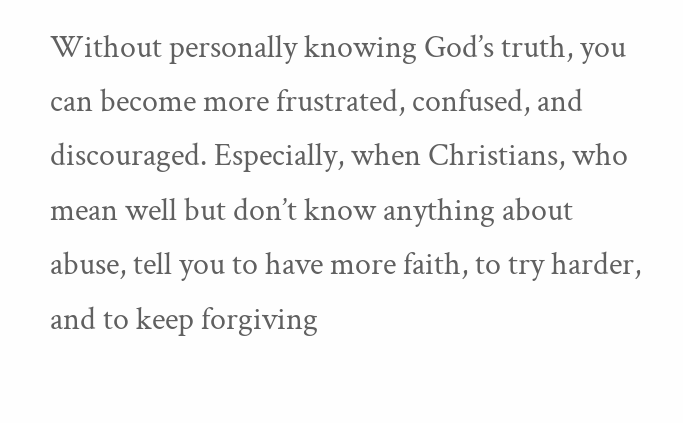Without personally knowing God’s truth, you can become more frustrated, confused, and discouraged. Especially, when Christians, who mean well but don’t know anything about abuse, tell you to have more faith, to try harder, and to keep forgiving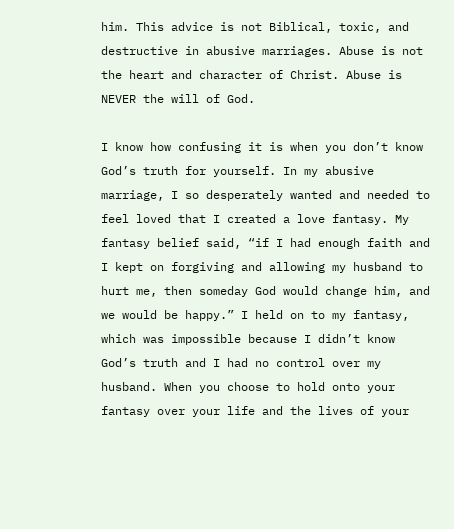him. This advice is not Biblical, toxic, and destructive in abusive marriages. Abuse is not the heart and character of Christ. Abuse is NEVER the will of God.

I know how confusing it is when you don’t know God’s truth for yourself. In my abusive marriage, I so desperately wanted and needed to feel loved that I created a love fantasy. My fantasy belief said, “if I had enough faith and I kept on forgiving and allowing my husband to hurt me, then someday God would change him, and we would be happy.” I held on to my fantasy, which was impossible because I didn’t know God’s truth and I had no control over my husband. When you choose to hold onto your fantasy over your life and the lives of your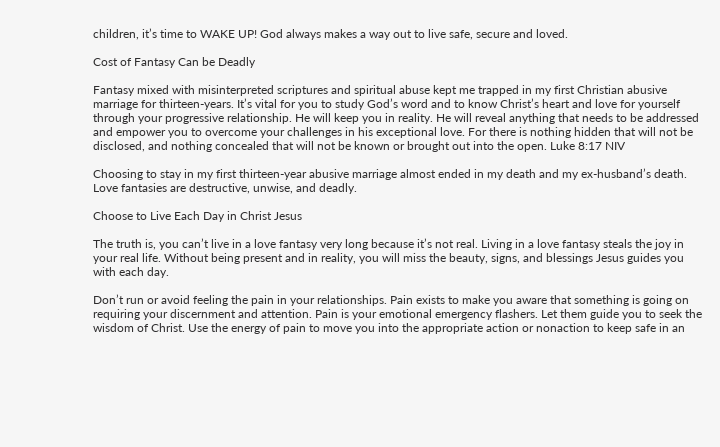children, it’s time to WAKE UP! God always makes a way out to live safe, secure and loved.

Cost of Fantasy Can be Deadly

Fantasy mixed with misinterpreted scriptures and spiritual abuse kept me trapped in my first Christian abusive marriage for thirteen-years. It’s vital for you to study God’s word and to know Christ’s heart and love for yourself through your progressive relationship. He will keep you in reality. He will reveal anything that needs to be addressed and empower you to overcome your challenges in his exceptional love. For there is nothing hidden that will not be disclosed, and nothing concealed that will not be known or brought out into the open. Luke 8:17 NIV

Choosing to stay in my first thirteen-year abusive marriage almost ended in my death and my ex-husband’s death. Love fantasies are destructive, unwise, and deadly.

Choose to Live Each Day in Christ Jesus

The truth is, you can’t live in a love fantasy very long because it’s not real. Living in a love fantasy steals the joy in your real life. Without being present and in reality, you will miss the beauty, signs, and blessings Jesus guides you with each day.

Don’t run or avoid feeling the pain in your relationships. Pain exists to make you aware that something is going on requiring your discernment and attention. Pain is your emotional emergency flashers. Let them guide you to seek the wisdom of Christ. Use the energy of pain to move you into the appropriate action or nonaction to keep safe in an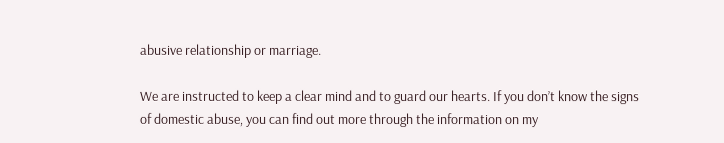abusive relationship or marriage.

We are instructed to keep a clear mind and to guard our hearts. If you don’t know the signs of domestic abuse, you can find out more through the information on my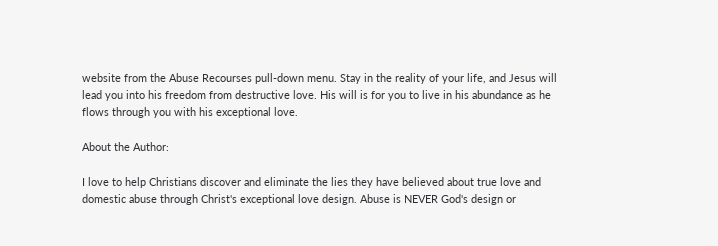website from the Abuse Recourses pull-down menu. Stay in the reality of your life, and Jesus will lead you into his freedom from destructive love. His will is for you to live in his abundance as he flows through you with his exceptional love.

About the Author:

I love to help Christians discover and eliminate the lies they have believed about true love and domestic abuse through Christ's exceptional love design. Abuse is NEVER God's design or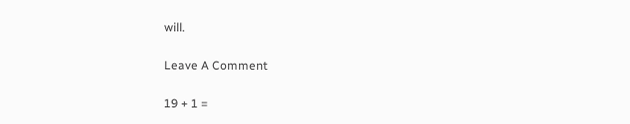will.

Leave A Comment

19 + 1 =